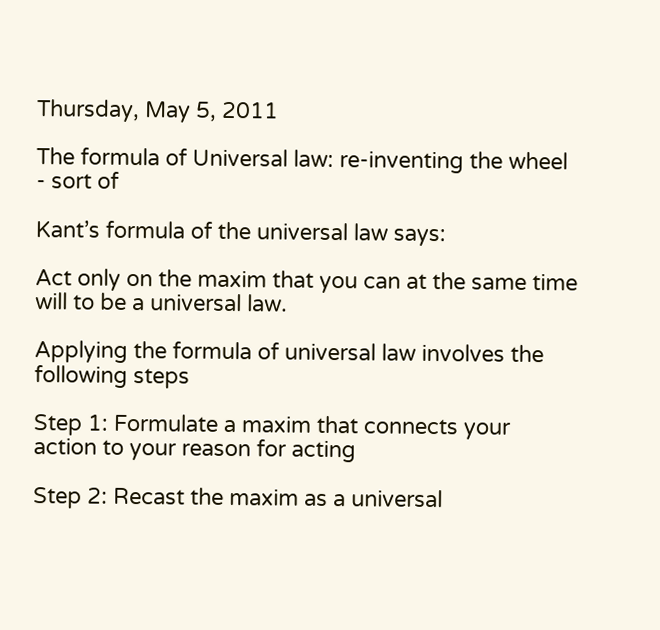Thursday, May 5, 2011

The formula of Universal law: re-inventing the wheel - sort of

Kant’s formula of the universal law says:

Act only on the maxim that you can at the same time will to be a universal law.

Applying the formula of universal law involves the following steps

Step 1: Formulate a maxim that connects your action to your reason for acting

Step 2: Recast the maxim as a universal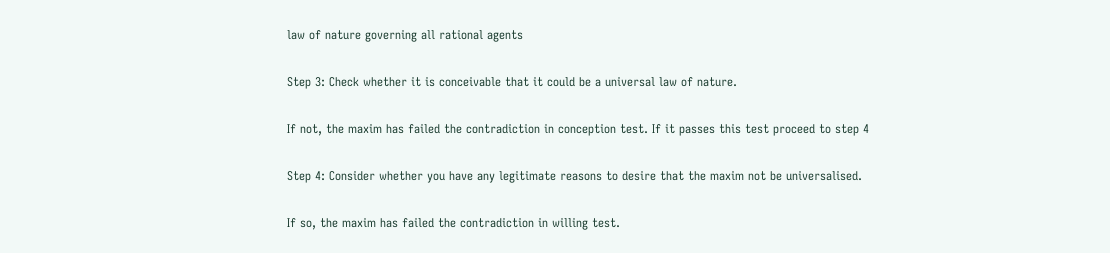law of nature governing all rational agents

Step 3: Check whether it is conceivable that it could be a universal law of nature.

If not, the maxim has failed the contradiction in conception test. If it passes this test proceed to step 4

Step 4: Consider whether you have any legitimate reasons to desire that the maxim not be universalised.

If so, the maxim has failed the contradiction in willing test.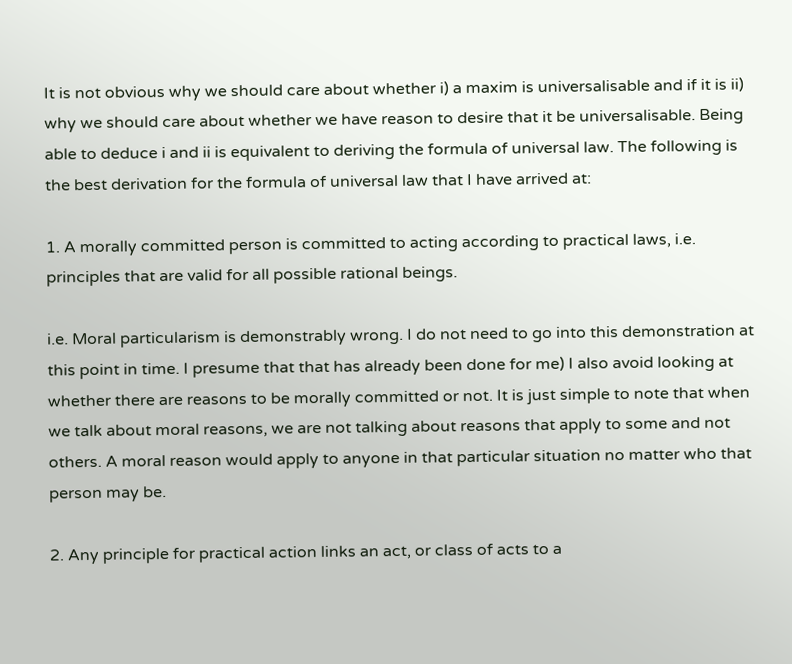It is not obvious why we should care about whether i) a maxim is universalisable and if it is ii) why we should care about whether we have reason to desire that it be universalisable. Being able to deduce i and ii is equivalent to deriving the formula of universal law. The following is the best derivation for the formula of universal law that I have arrived at:

1. A morally committed person is committed to acting according to practical laws, i.e. principles that are valid for all possible rational beings.

i.e. Moral particularism is demonstrably wrong. I do not need to go into this demonstration at this point in time. I presume that that has already been done for me) I also avoid looking at whether there are reasons to be morally committed or not. It is just simple to note that when we talk about moral reasons, we are not talking about reasons that apply to some and not others. A moral reason would apply to anyone in that particular situation no matter who that person may be.

2. Any principle for practical action links an act, or class of acts to a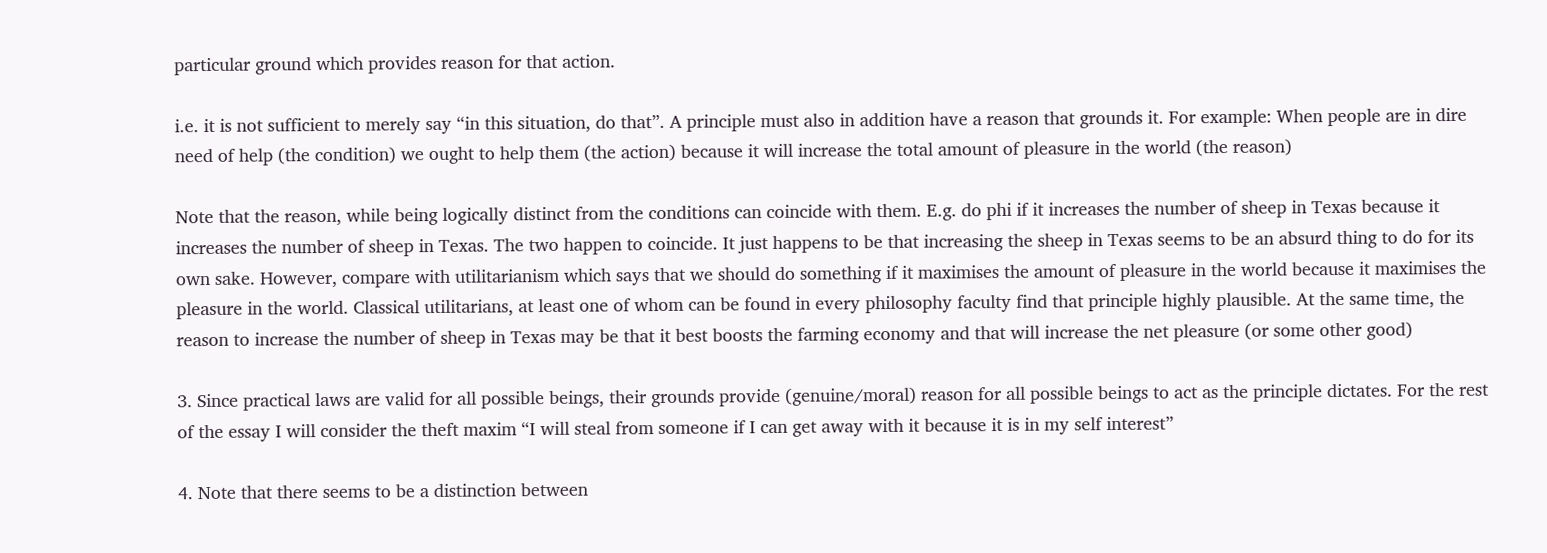particular ground which provides reason for that action.

i.e. it is not sufficient to merely say “in this situation, do that”. A principle must also in addition have a reason that grounds it. For example: When people are in dire need of help (the condition) we ought to help them (the action) because it will increase the total amount of pleasure in the world (the reason)

Note that the reason, while being logically distinct from the conditions can coincide with them. E.g. do phi if it increases the number of sheep in Texas because it increases the number of sheep in Texas. The two happen to coincide. It just happens to be that increasing the sheep in Texas seems to be an absurd thing to do for its own sake. However, compare with utilitarianism which says that we should do something if it maximises the amount of pleasure in the world because it maximises the pleasure in the world. Classical utilitarians, at least one of whom can be found in every philosophy faculty find that principle highly plausible. At the same time, the reason to increase the number of sheep in Texas may be that it best boosts the farming economy and that will increase the net pleasure (or some other good)

3. Since practical laws are valid for all possible beings, their grounds provide (genuine/moral) reason for all possible beings to act as the principle dictates. For the rest of the essay I will consider the theft maxim “I will steal from someone if I can get away with it because it is in my self interest”

4. Note that there seems to be a distinction between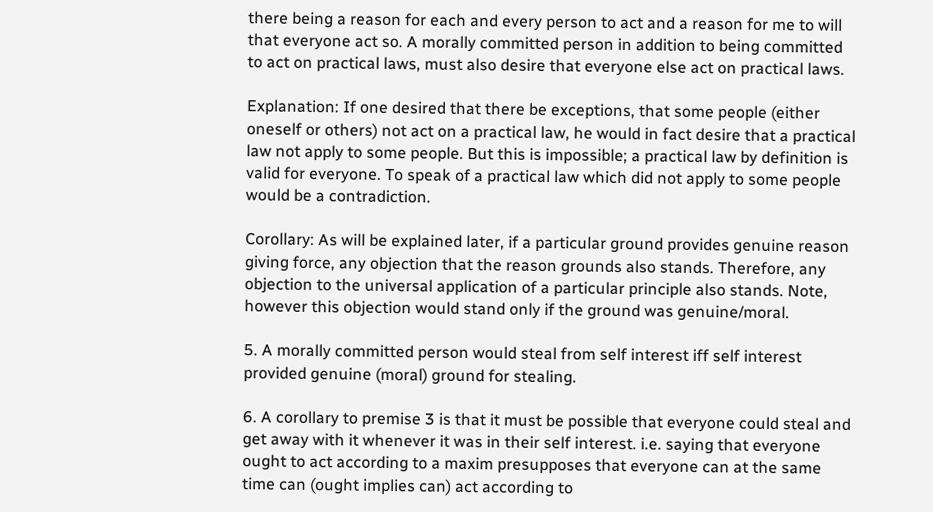there being a reason for each and every person to act and a reason for me to will that everyone act so. A morally committed person in addition to being committed to act on practical laws, must also desire that everyone else act on practical laws.

Explanation: If one desired that there be exceptions, that some people (either oneself or others) not act on a practical law, he would in fact desire that a practical law not apply to some people. But this is impossible; a practical law by definition is valid for everyone. To speak of a practical law which did not apply to some people would be a contradiction.

Corollary: As will be explained later, if a particular ground provides genuine reason giving force, any objection that the reason grounds also stands. Therefore, any objection to the universal application of a particular principle also stands. Note, however this objection would stand only if the ground was genuine/moral.

5. A morally committed person would steal from self interest iff self interest provided genuine (moral) ground for stealing.

6. A corollary to premise 3 is that it must be possible that everyone could steal and get away with it whenever it was in their self interest. i.e. saying that everyone ought to act according to a maxim presupposes that everyone can at the same time can (ought implies can) act according to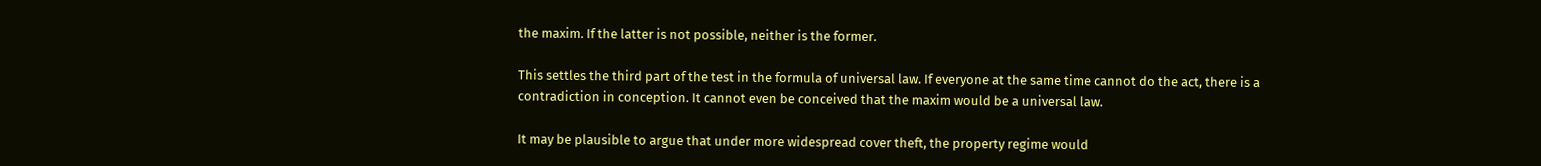the maxim. If the latter is not possible, neither is the former.

This settles the third part of the test in the formula of universal law. If everyone at the same time cannot do the act, there is a contradiction in conception. It cannot even be conceived that the maxim would be a universal law.

It may be plausible to argue that under more widespread cover theft, the property regime would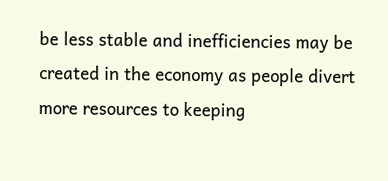be less stable and inefficiencies may be created in the economy as people divert more resources to keeping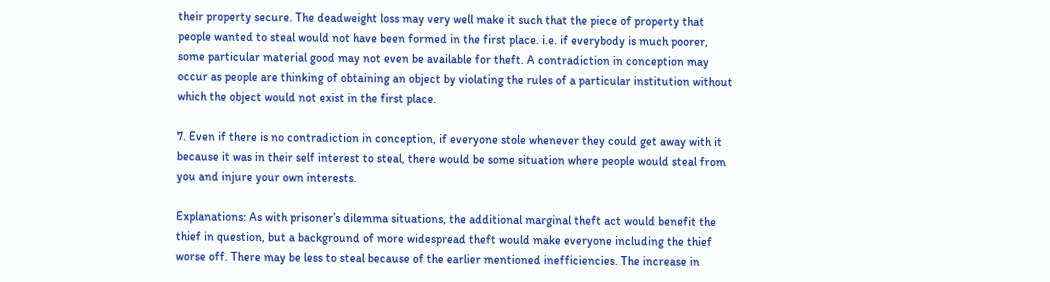their property secure. The deadweight loss may very well make it such that the piece of property that people wanted to steal would not have been formed in the first place. i.e. if everybody is much poorer, some particular material good may not even be available for theft. A contradiction in conception may occur as people are thinking of obtaining an object by violating the rules of a particular institution without which the object would not exist in the first place.

7. Even if there is no contradiction in conception, if everyone stole whenever they could get away with it because it was in their self interest to steal, there would be some situation where people would steal from you and injure your own interests.

Explanations: As with prisoner’s dilemma situations, the additional marginal theft act would benefit the thief in question, but a background of more widespread theft would make everyone including the thief worse off. There may be less to steal because of the earlier mentioned inefficiencies. The increase in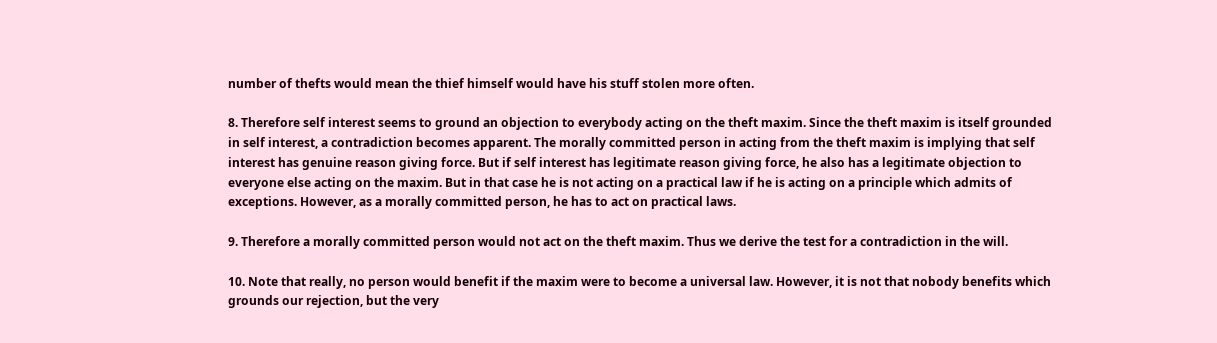number of thefts would mean the thief himself would have his stuff stolen more often.

8. Therefore self interest seems to ground an objection to everybody acting on the theft maxim. Since the theft maxim is itself grounded in self interest, a contradiction becomes apparent. The morally committed person in acting from the theft maxim is implying that self interest has genuine reason giving force. But if self interest has legitimate reason giving force, he also has a legitimate objection to everyone else acting on the maxim. But in that case he is not acting on a practical law if he is acting on a principle which admits of exceptions. However, as a morally committed person, he has to act on practical laws.

9. Therefore a morally committed person would not act on the theft maxim. Thus we derive the test for a contradiction in the will.

10. Note that really, no person would benefit if the maxim were to become a universal law. However, it is not that nobody benefits which grounds our rejection, but the very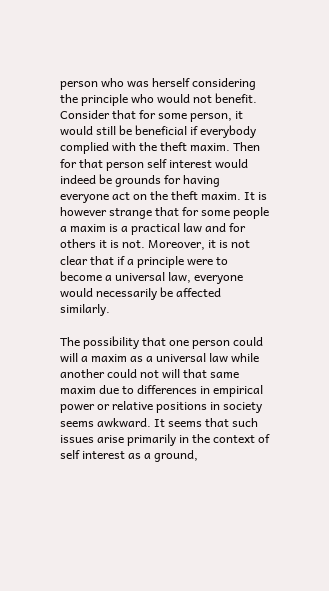person who was herself considering the principle who would not benefit. Consider that for some person, it would still be beneficial if everybody complied with the theft maxim. Then for that person self interest would indeed be grounds for having everyone act on the theft maxim. It is however strange that for some people a maxim is a practical law and for others it is not. Moreover, it is not clear that if a principle were to become a universal law, everyone would necessarily be affected similarly.

The possibility that one person could will a maxim as a universal law while another could not will that same maxim due to differences in empirical power or relative positions in society seems awkward. It seems that such issues arise primarily in the context of self interest as a ground,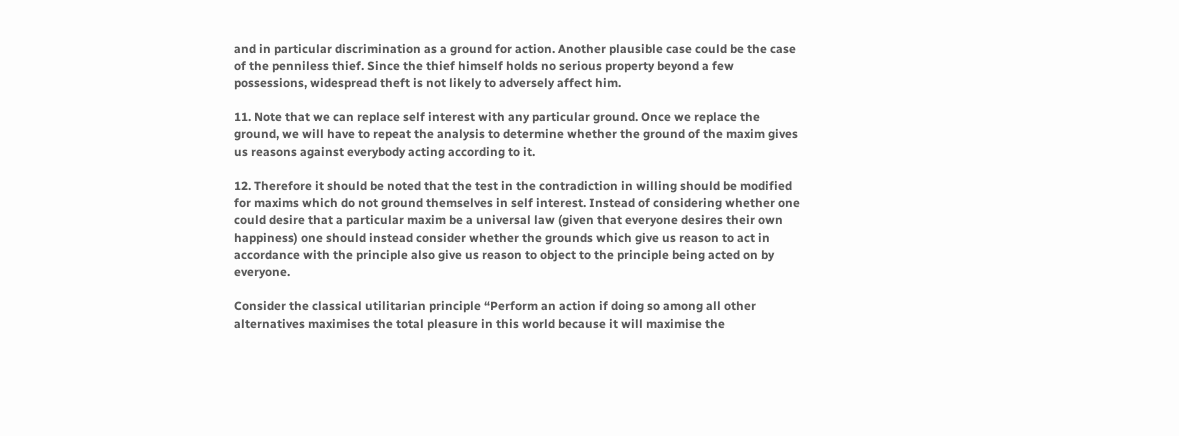and in particular discrimination as a ground for action. Another plausible case could be the case of the penniless thief. Since the thief himself holds no serious property beyond a few possessions, widespread theft is not likely to adversely affect him.

11. Note that we can replace self interest with any particular ground. Once we replace the ground, we will have to repeat the analysis to determine whether the ground of the maxim gives us reasons against everybody acting according to it.

12. Therefore it should be noted that the test in the contradiction in willing should be modified for maxims which do not ground themselves in self interest. Instead of considering whether one could desire that a particular maxim be a universal law (given that everyone desires their own happiness) one should instead consider whether the grounds which give us reason to act in accordance with the principle also give us reason to object to the principle being acted on by everyone.

Consider the classical utilitarian principle “Perform an action if doing so among all other alternatives maximises the total pleasure in this world because it will maximise the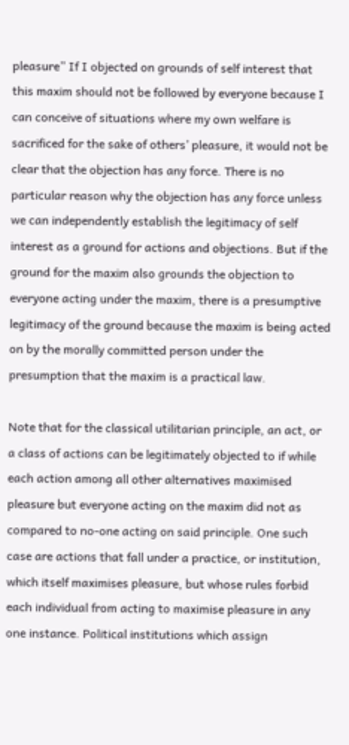pleasure” If I objected on grounds of self interest that this maxim should not be followed by everyone because I can conceive of situations where my own welfare is sacrificed for the sake of others’ pleasure, it would not be clear that the objection has any force. There is no particular reason why the objection has any force unless we can independently establish the legitimacy of self interest as a ground for actions and objections. But if the ground for the maxim also grounds the objection to everyone acting under the maxim, there is a presumptive legitimacy of the ground because the maxim is being acted on by the morally committed person under the presumption that the maxim is a practical law.

Note that for the classical utilitarian principle, an act, or a class of actions can be legitimately objected to if while each action among all other alternatives maximised pleasure but everyone acting on the maxim did not as compared to no-one acting on said principle. One such case are actions that fall under a practice, or institution, which itself maximises pleasure, but whose rules forbid each individual from acting to maximise pleasure in any one instance. Political institutions which assign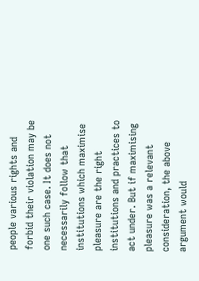people various rights and forbid their violation may be one such case. It does not necessarily follow that institutions which maximise pleasure are the right institutions and practices to act under. But if maximising pleasure was a relevant consideration, the above argument would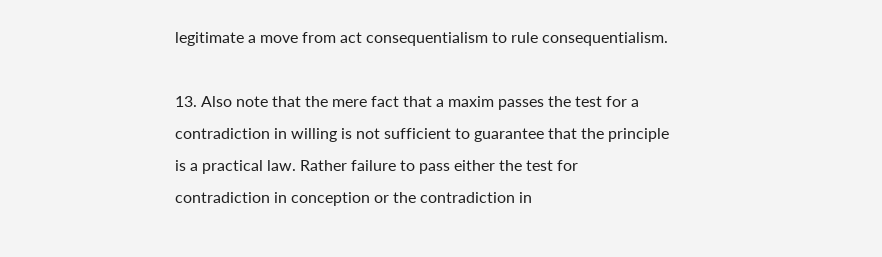legitimate a move from act consequentialism to rule consequentialism.

13. Also note that the mere fact that a maxim passes the test for a contradiction in willing is not sufficient to guarantee that the principle is a practical law. Rather failure to pass either the test for contradiction in conception or the contradiction in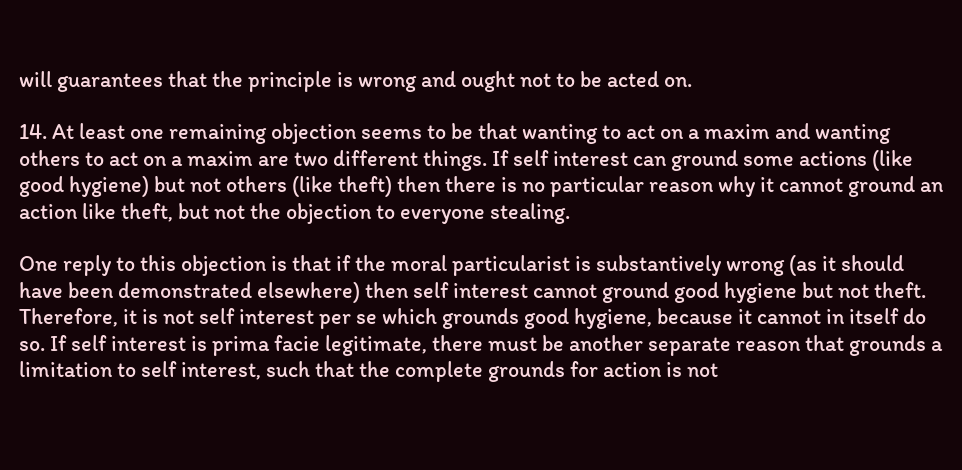will guarantees that the principle is wrong and ought not to be acted on.

14. At least one remaining objection seems to be that wanting to act on a maxim and wanting others to act on a maxim are two different things. If self interest can ground some actions (like good hygiene) but not others (like theft) then there is no particular reason why it cannot ground an action like theft, but not the objection to everyone stealing.

One reply to this objection is that if the moral particularist is substantively wrong (as it should have been demonstrated elsewhere) then self interest cannot ground good hygiene but not theft. Therefore, it is not self interest per se which grounds good hygiene, because it cannot in itself do so. If self interest is prima facie legitimate, there must be another separate reason that grounds a limitation to self interest, such that the complete grounds for action is not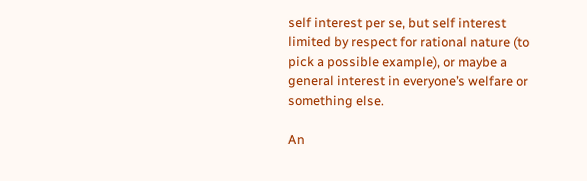self interest per se, but self interest limited by respect for rational nature (to pick a possible example), or maybe a general interest in everyone’s welfare or something else.

An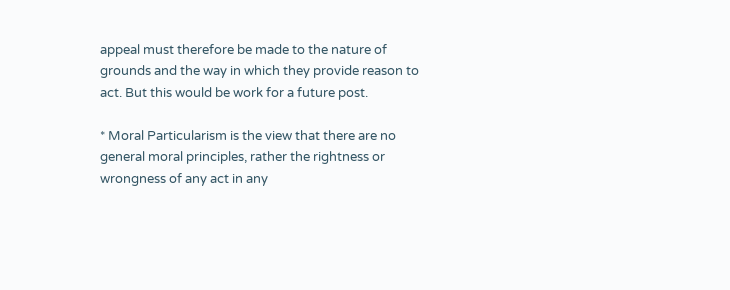appeal must therefore be made to the nature of grounds and the way in which they provide reason to act. But this would be work for a future post.

* Moral Particularism is the view that there are no general moral principles, rather the rightness or wrongness of any act in any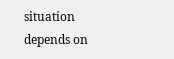situation depends on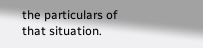the particulars of that situation.